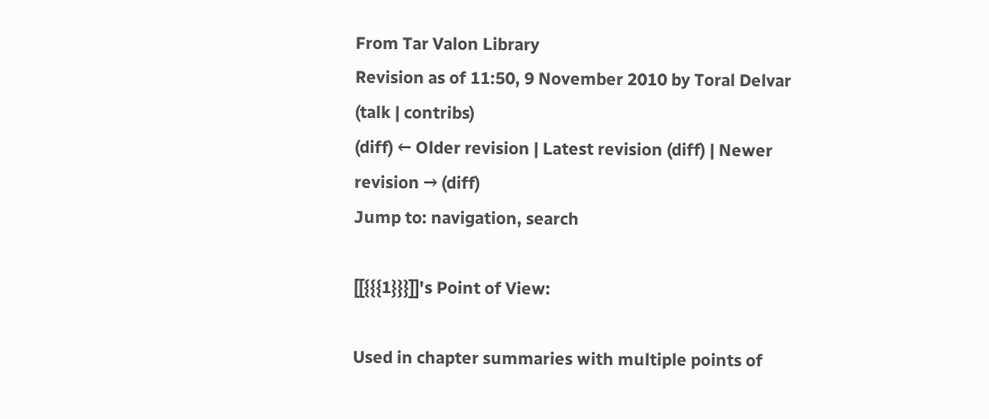From Tar Valon Library
Revision as of 11:50, 9 November 2010 by Toral Delvar (talk | contribs)
(diff) ← Older revision | Latest revision (diff) | Newer revision → (diff)
Jump to: navigation, search

[[{{{1}}}]]'s Point of View:

Used in chapter summaries with multiple points of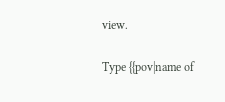view.

Type {{pov|name of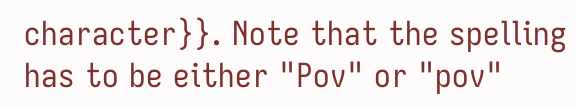character}}. Note that the spelling has to be either "Pov" or "pov"